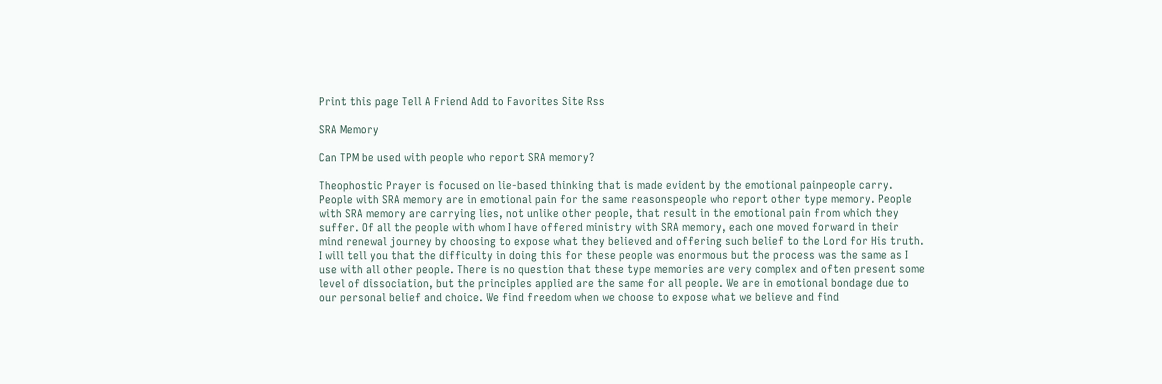Print this page Tell A Friend Add to Favorites Site Rss

SRA Memory

Can TPM be used with people who report SRA memory?

Theophostic Prayer is focused on lie-based thinking that is made evident by the emotional painpeople carry. People with SRA memory are in emotional pain for the same reasonspeople who report other type memory. People with SRA memory are carrying lies, not unlike other people, that result in the emotional pain from which they suffer. Of all the people with whom I have offered ministry with SRA memory, each one moved forward in their mind renewal journey by choosing to expose what they believed and offering such belief to the Lord for His truth. I will tell you that the difficulty in doing this for these people was enormous but the process was the same as I use with all other people. There is no question that these type memories are very complex and often present some level of dissociation, but the principles applied are the same for all people. We are in emotional bondage due to our personal belief and choice. We find freedom when we choose to expose what we believe and find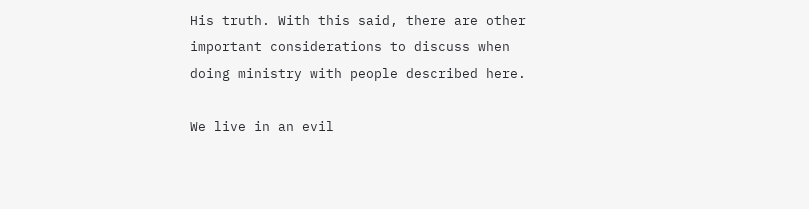His truth. With this said, there are other important considerations to discuss when doing ministry with people described here.

We live in an evil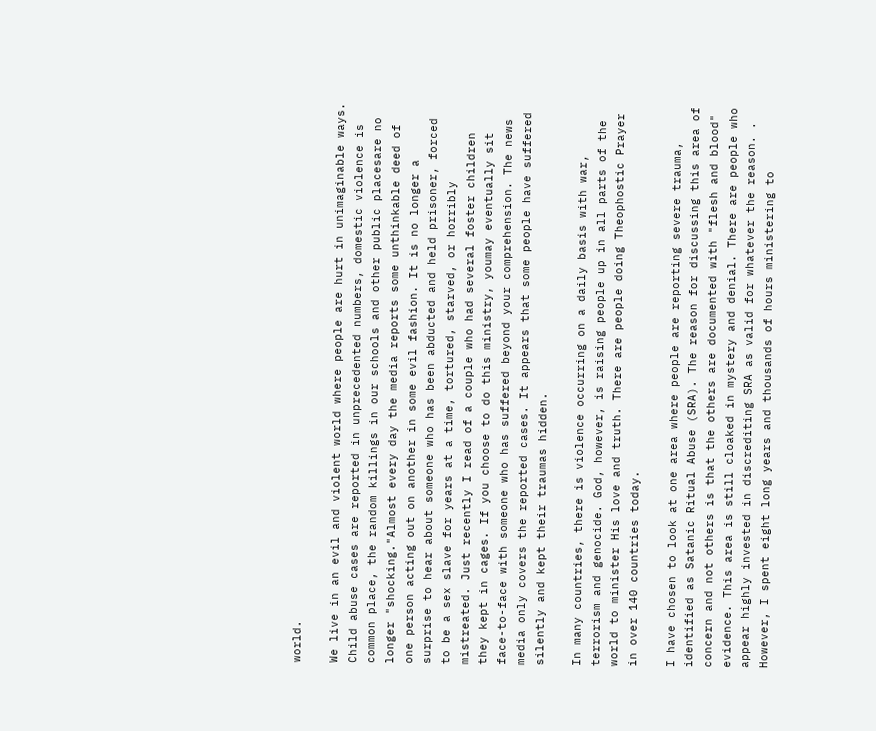world.

We live in an evil and violent world where people are hurt in unimaginable ways. Child abuse cases are reported in unprecedented numbers, domestic violence is common place, the random killings in our schools and other public placesare no longer "shocking."Almost every day the media reports some unthinkable deed of one person acting out on another in some evil fashion. It is no longer a surprise to hear about someone who has been abducted and held prisoner, forced to be a sex slave for years at a time, tortured, starved, or horribly mistreated. Just recently I read of a couple who had several foster children they kept in cages. If you choose to do this ministry, youmay eventually sit face-to-face with someone who has suffered beyond your comprehension. The news media only covers the reported cases. It appears that some people have suffered silently and kept their traumas hidden.

In many countries, there is violence occurring on a daily basis with war, terrorism and genocide. God, however, is raising people up in all parts of the world to minister His love and truth. There are people doing Theophostic Prayer in over 140 countries today.

I have chosen to look at one area where people are reporting severe trauma, identified as Satanic Ritual Abuse (SRA). The reason for discussing this area of concern and not others is that the others are documented with "flesh and blood" evidence. This area is still cloaked in mystery and denial. There are people who appear highly invested in discrediting SRA as valid for whatever the reason. . However, I spent eight long years and thousands of hours ministering to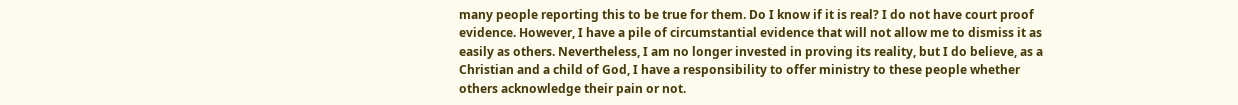many people reporting this to be true for them. Do I know if it is real? I do not have court proof evidence. However, I have a pile of circumstantial evidence that will not allow me to dismiss it as easily as others. Nevertheless, I am no longer invested in proving its reality, but I do believe, as a Christian and a child of God, I have a responsibility to offer ministry to these people whether others acknowledge their pain or not.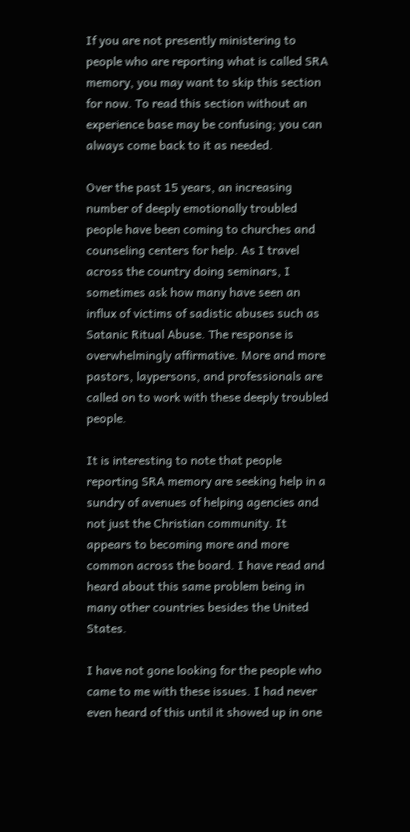If you are not presently ministering to people who are reporting what is called SRA memory, you may want to skip this section for now. To read this section without an experience base may be confusing; you can always come back to it as needed.

Over the past 15 years, an increasing number of deeply emotionally troubled people have been coming to churches and counseling centers for help. As I travel across the country doing seminars, I sometimes ask how many have seen an influx of victims of sadistic abuses such as Satanic Ritual Abuse. The response is overwhelmingly affirmative. More and more pastors, laypersons, and professionals are called on to work with these deeply troubled people.

It is interesting to note that people reporting SRA memory are seeking help in a sundry of avenues of helping agencies and not just the Christian community. It appears to becoming more and more common across the board. I have read and heard about this same problem being in many other countries besides the United States.

I have not gone looking for the people who came to me with these issues. I had never even heard of this until it showed up in one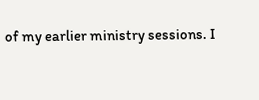of my earlier ministry sessions. I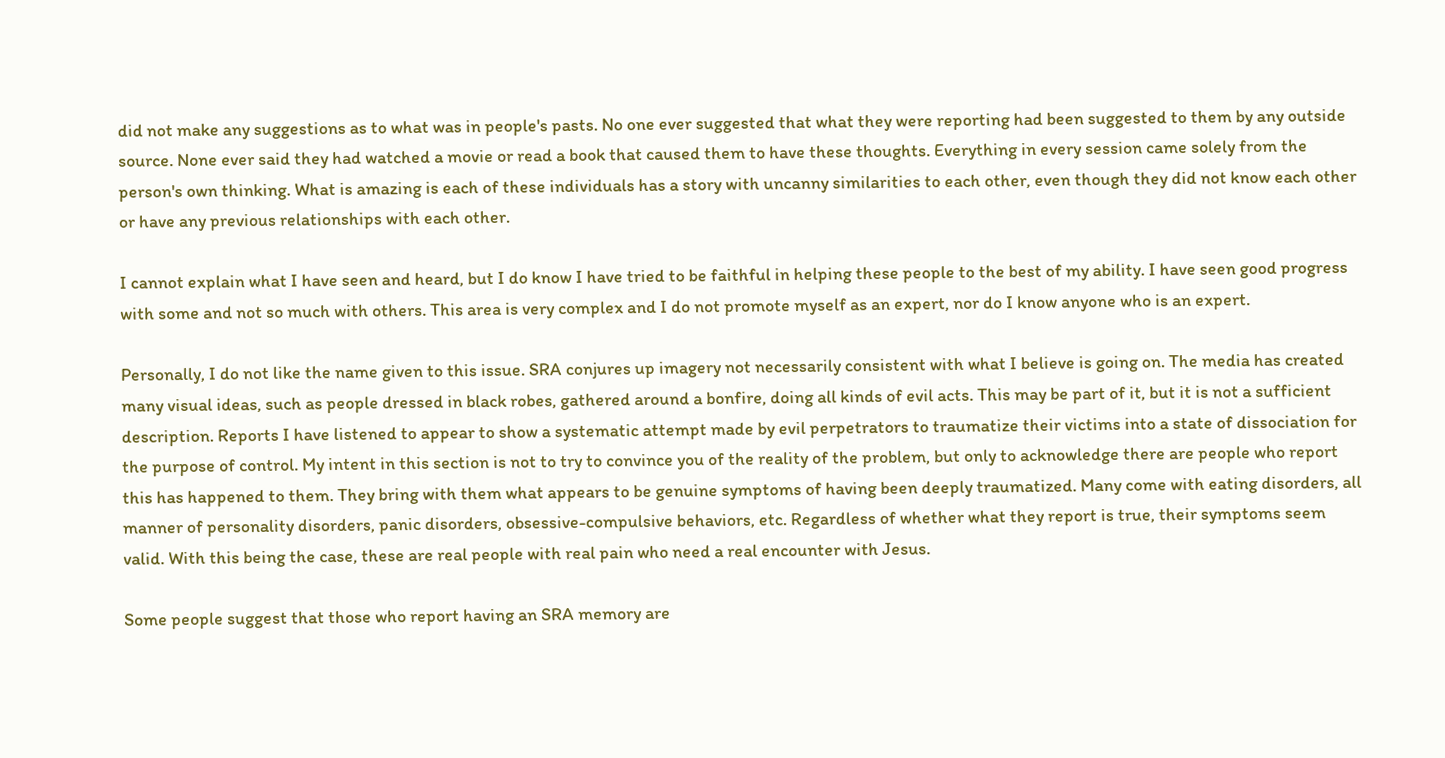did not make any suggestions as to what was in people's pasts. No one ever suggested that what they were reporting had been suggested to them by any outside source. None ever said they had watched a movie or read a book that caused them to have these thoughts. Everything in every session came solely from the person's own thinking. What is amazing is each of these individuals has a story with uncanny similarities to each other, even though they did not know each other or have any previous relationships with each other.

I cannot explain what I have seen and heard, but I do know I have tried to be faithful in helping these people to the best of my ability. I have seen good progress with some and not so much with others. This area is very complex and I do not promote myself as an expert, nor do I know anyone who is an expert.

Personally, I do not like the name given to this issue. SRA conjures up imagery not necessarily consistent with what I believe is going on. The media has created many visual ideas, such as people dressed in black robes, gathered around a bonfire, doing all kinds of evil acts. This may be part of it, but it is not a sufficient description. Reports I have listened to appear to show a systematic attempt made by evil perpetrators to traumatize their victims into a state of dissociation for the purpose of control. My intent in this section is not to try to convince you of the reality of the problem, but only to acknowledge there are people who report this has happened to them. They bring with them what appears to be genuine symptoms of having been deeply traumatized. Many come with eating disorders, all manner of personality disorders, panic disorders, obsessive-compulsive behaviors, etc. Regardless of whether what they report is true, their symptoms seem valid. With this being the case, these are real people with real pain who need a real encounter with Jesus.

Some people suggest that those who report having an SRA memory are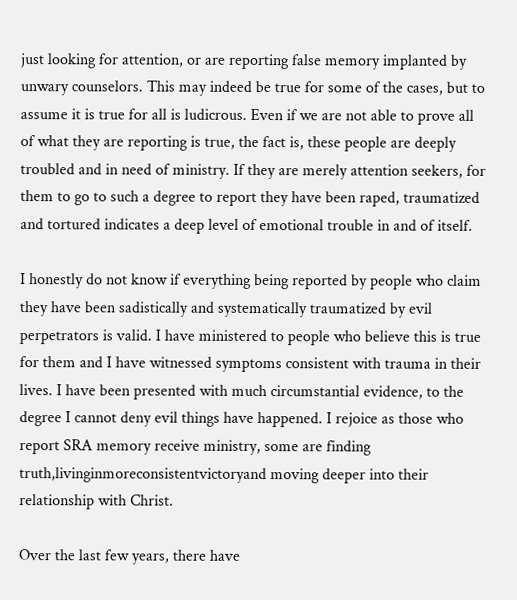just looking for attention, or are reporting false memory implanted by unwary counselors. This may indeed be true for some of the cases, but to assume it is true for all is ludicrous. Even if we are not able to prove all of what they are reporting is true, the fact is, these people are deeply troubled and in need of ministry. If they are merely attention seekers, for them to go to such a degree to report they have been raped, traumatized and tortured indicates a deep level of emotional trouble in and of itself.

I honestly do not know if everything being reported by people who claim they have been sadistically and systematically traumatized by evil perpetrators is valid. I have ministered to people who believe this is true for them and I have witnessed symptoms consistent with trauma in their lives. I have been presented with much circumstantial evidence, to the degree I cannot deny evil things have happened. I rejoice as those who report SRA memory receive ministry, some are finding truth,livinginmoreconsistentvictoryand moving deeper into their relationship with Christ.

Over the last few years, there have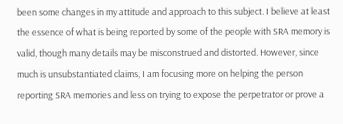been some changes in my attitude and approach to this subject. I believe at least the essence of what is being reported by some of the people with SRA memory is valid, though many details may be misconstrued and distorted. However, since much is unsubstantiated claims, I am focusing more on helping the person reporting SRA memories and less on trying to expose the perpetrator or prove a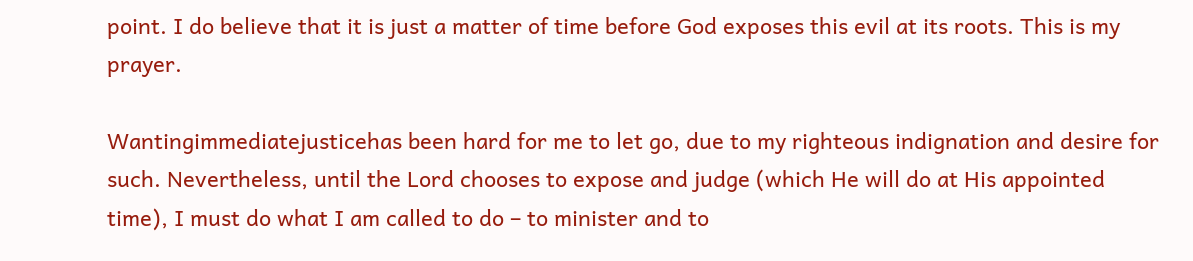point. I do believe that it is just a matter of time before God exposes this evil at its roots. This is my prayer.

Wantingimmediatejusticehas been hard for me to let go, due to my righteous indignation and desire for such. Nevertheless, until the Lord chooses to expose and judge (which He will do at His appointed time), I must do what I am called to do – to minister and to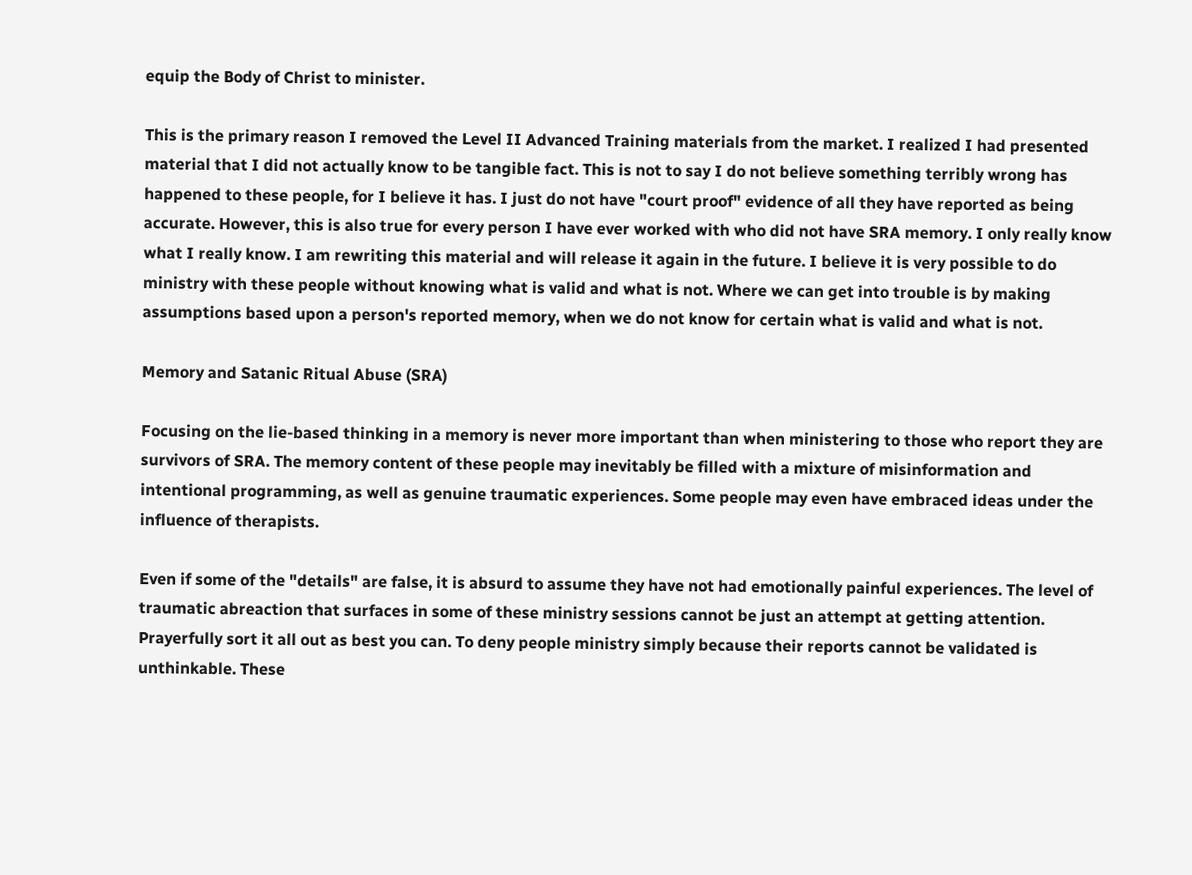equip the Body of Christ to minister.

This is the primary reason I removed the Level II Advanced Training materials from the market. I realized I had presented material that I did not actually know to be tangible fact. This is not to say I do not believe something terribly wrong has happened to these people, for I believe it has. I just do not have "court proof" evidence of all they have reported as being accurate. However, this is also true for every person I have ever worked with who did not have SRA memory. I only really know what I really know. I am rewriting this material and will release it again in the future. I believe it is very possible to do ministry with these people without knowing what is valid and what is not. Where we can get into trouble is by making assumptions based upon a person's reported memory, when we do not know for certain what is valid and what is not.

Memory and Satanic Ritual Abuse (SRA)

Focusing on the lie-based thinking in a memory is never more important than when ministering to those who report they are survivors of SRA. The memory content of these people may inevitably be filled with a mixture of misinformation and intentional programming, as well as genuine traumatic experiences. Some people may even have embraced ideas under the influence of therapists.

Even if some of the "details" are false, it is absurd to assume they have not had emotionally painful experiences. The level of traumatic abreaction that surfaces in some of these ministry sessions cannot be just an attempt at getting attention. Prayerfully sort it all out as best you can. To deny people ministry simply because their reports cannot be validated is unthinkable. These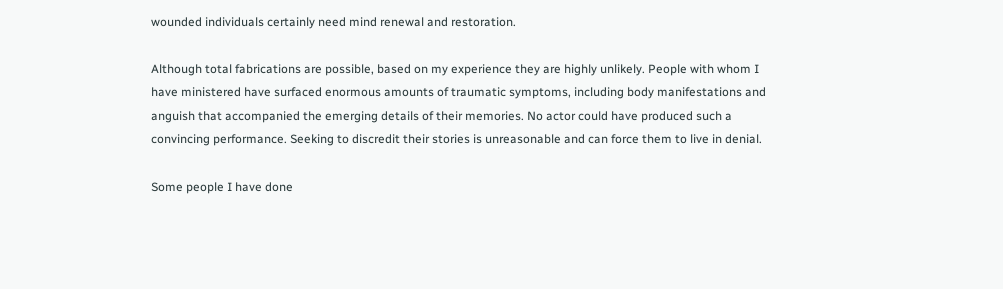wounded individuals certainly need mind renewal and restoration.

Although total fabrications are possible, based on my experience they are highly unlikely. People with whom I have ministered have surfaced enormous amounts of traumatic symptoms, including body manifestations and anguish that accompanied the emerging details of their memories. No actor could have produced such a convincing performance. Seeking to discredit their stories is unreasonable and can force them to live in denial.

Some people I have done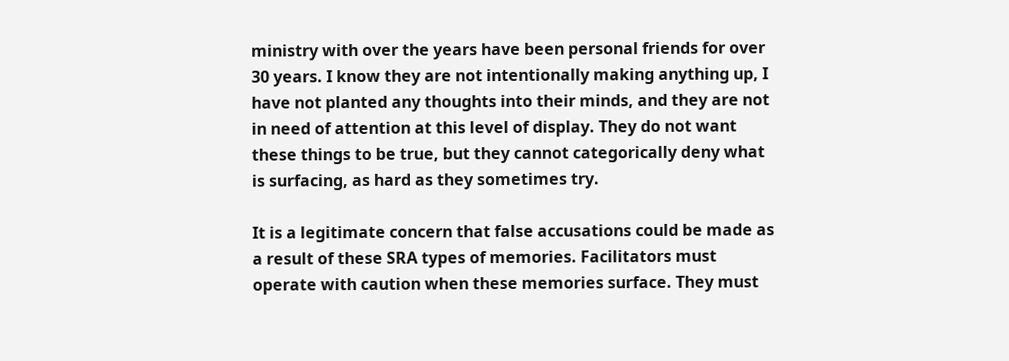ministry with over the years have been personal friends for over 30 years. I know they are not intentionally making anything up, I have not planted any thoughts into their minds, and they are not in need of attention at this level of display. They do not want these things to be true, but they cannot categorically deny what is surfacing, as hard as they sometimes try.

It is a legitimate concern that false accusations could be made as a result of these SRA types of memories. Facilitators must operate with caution when these memories surface. They must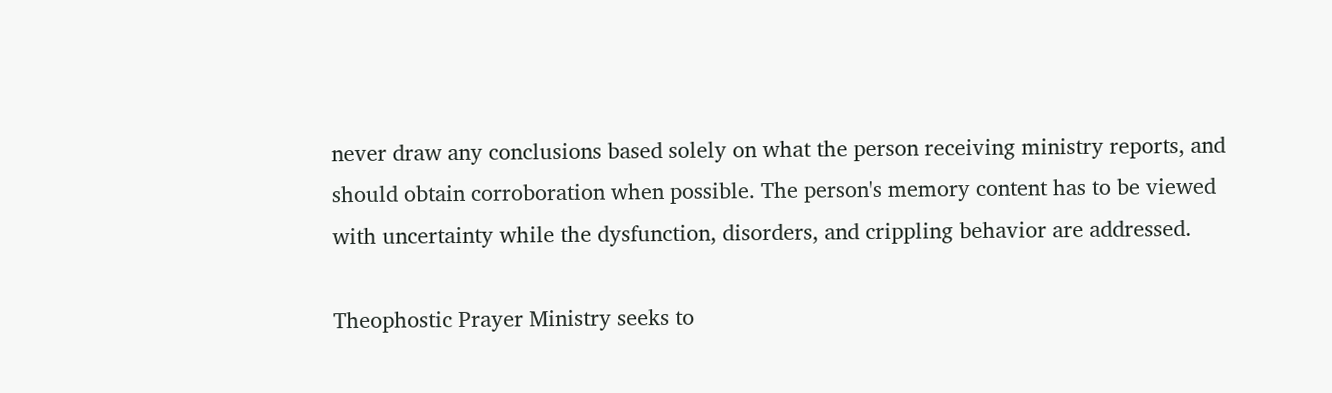never draw any conclusions based solely on what the person receiving ministry reports, and should obtain corroboration when possible. The person's memory content has to be viewed with uncertainty while the dysfunction, disorders, and crippling behavior are addressed.

Theophostic Prayer Ministry seeks to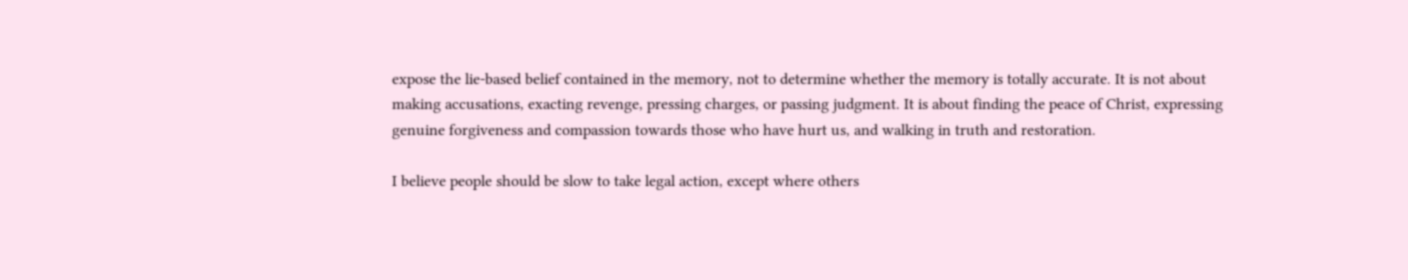expose the lie-based belief contained in the memory, not to determine whether the memory is totally accurate. It is not about making accusations, exacting revenge, pressing charges, or passing judgment. It is about finding the peace of Christ, expressing genuine forgiveness and compassion towards those who have hurt us, and walking in truth and restoration.

I believe people should be slow to take legal action, except where others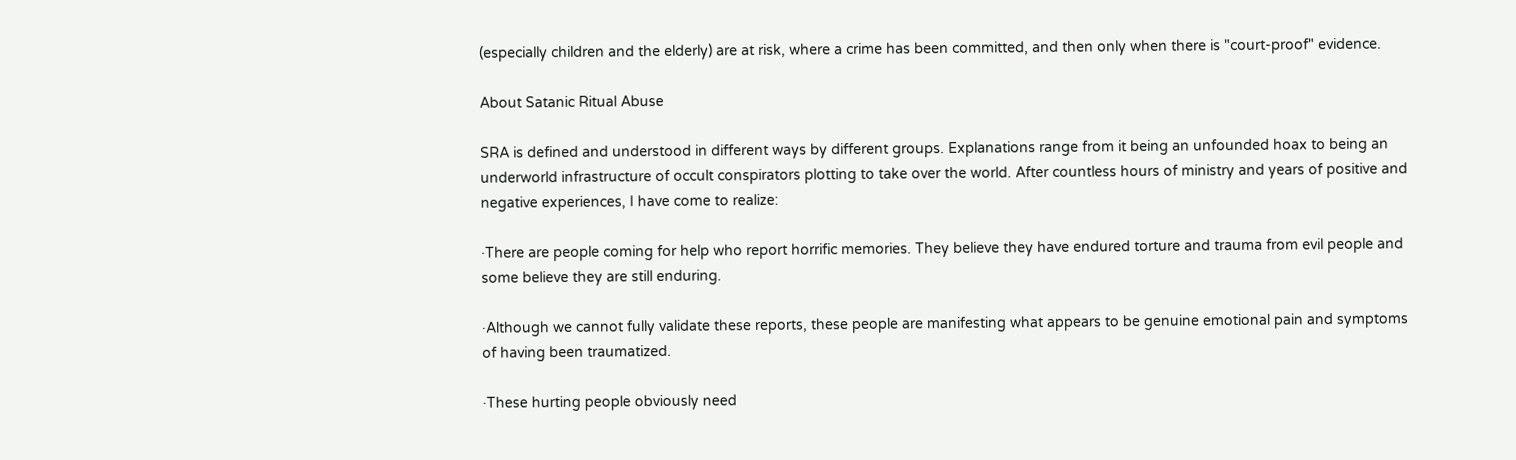(especially children and the elderly) are at risk, where a crime has been committed, and then only when there is "court-proof" evidence.

About Satanic Ritual Abuse

SRA is defined and understood in different ways by different groups. Explanations range from it being an unfounded hoax to being an underworld infrastructure of occult conspirators plotting to take over the world. After countless hours of ministry and years of positive and negative experiences, I have come to realize:

·There are people coming for help who report horrific memories. They believe they have endured torture and trauma from evil people and some believe they are still enduring.

·Although we cannot fully validate these reports, these people are manifesting what appears to be genuine emotional pain and symptoms of having been traumatized.

·These hurting people obviously need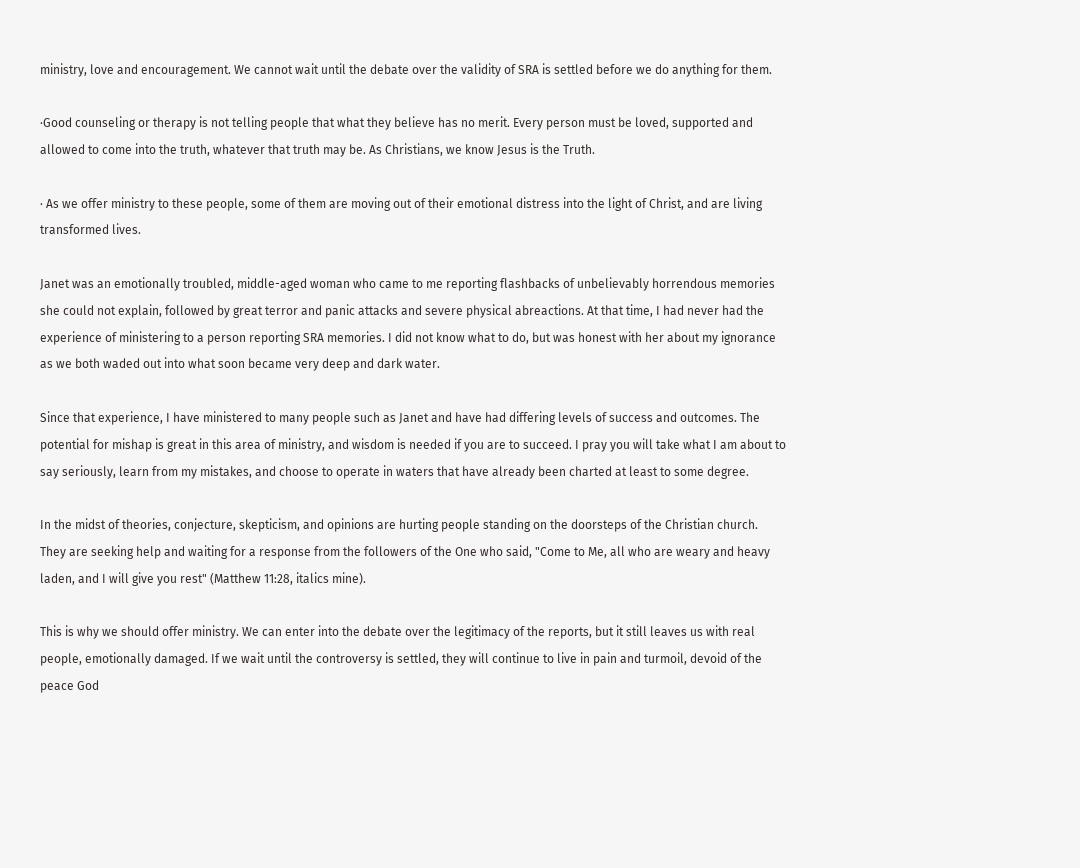ministry, love and encouragement. We cannot wait until the debate over the validity of SRA is settled before we do anything for them.

·Good counseling or therapy is not telling people that what they believe has no merit. Every person must be loved, supported and allowed to come into the truth, whatever that truth may be. As Christians, we know Jesus is the Truth.

· As we offer ministry to these people, some of them are moving out of their emotional distress into the light of Christ, and are living transformed lives.

Janet was an emotionally troubled, middle-aged woman who came to me reporting flashbacks of unbelievably horrendous memories she could not explain, followed by great terror and panic attacks and severe physical abreactions. At that time, I had never had the experience of ministering to a person reporting SRA memories. I did not know what to do, but was honest with her about my ignorance as we both waded out into what soon became very deep and dark water.

Since that experience, I have ministered to many people such as Janet and have had differing levels of success and outcomes. The potential for mishap is great in this area of ministry, and wisdom is needed if you are to succeed. I pray you will take what I am about to say seriously, learn from my mistakes, and choose to operate in waters that have already been charted at least to some degree.

In the midst of theories, conjecture, skepticism, and opinions are hurting people standing on the doorsteps of the Christian church. They are seeking help and waiting for a response from the followers of the One who said, "Come to Me, all who are weary and heavy laden, and I will give you rest" (Matthew 11:28, italics mine).

This is why we should offer ministry. We can enter into the debate over the legitimacy of the reports, but it still leaves us with real people, emotionally damaged. If we wait until the controversy is settled, they will continue to live in pain and turmoil, devoid of the peace God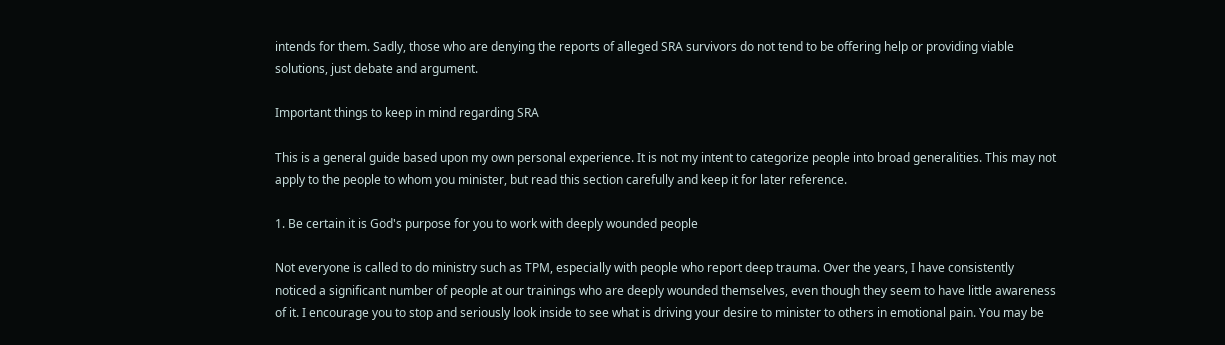intends for them. Sadly, those who are denying the reports of alleged SRA survivors do not tend to be offering help or providing viable solutions, just debate and argument.

Important things to keep in mind regarding SRA

This is a general guide based upon my own personal experience. It is not my intent to categorize people into broad generalities. This may not apply to the people to whom you minister, but read this section carefully and keep it for later reference.

1. Be certain it is God's purpose for you to work with deeply wounded people

Not everyone is called to do ministry such as TPM, especially with people who report deep trauma. Over the years, I have consistently noticed a significant number of people at our trainings who are deeply wounded themselves, even though they seem to have little awareness of it. I encourage you to stop and seriously look inside to see what is driving your desire to minister to others in emotional pain. You may be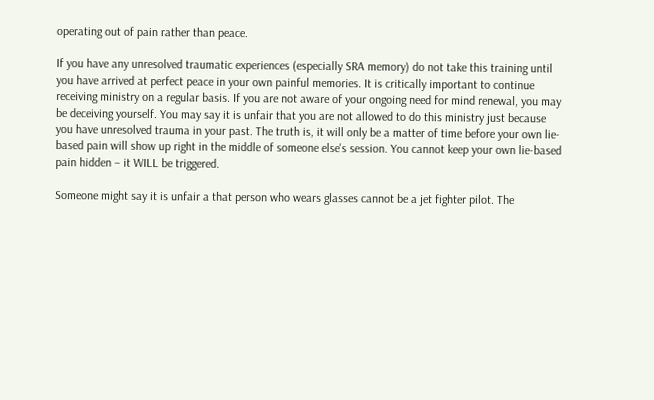operating out of pain rather than peace.

If you have any unresolved traumatic experiences (especially SRA memory) do not take this training until you have arrived at perfect peace in your own painful memories. It is critically important to continue receiving ministry on a regular basis. If you are not aware of your ongoing need for mind renewal, you may be deceiving yourself. You may say it is unfair that you are not allowed to do this ministry just because you have unresolved trauma in your past. The truth is, it will only be a matter of time before your own lie-based pain will show up right in the middle of someone else's session. You cannot keep your own lie-based pain hidden – it WILL be triggered.

Someone might say it is unfair a that person who wears glasses cannot be a jet fighter pilot. The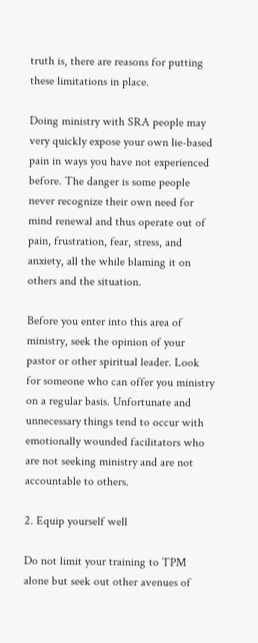truth is, there are reasons for putting these limitations in place.

Doing ministry with SRA people may very quickly expose your own lie-based pain in ways you have not experienced before. The danger is some people never recognize their own need for mind renewal and thus operate out of pain, frustration, fear, stress, and anxiety, all the while blaming it on others and the situation.

Before you enter into this area of ministry, seek the opinion of your pastor or other spiritual leader. Look for someone who can offer you ministry on a regular basis. Unfortunate and unnecessary things tend to occur with emotionally wounded facilitators who are not seeking ministry and are not accountable to others.

2. Equip yourself well

Do not limit your training to TPM alone but seek out other avenues of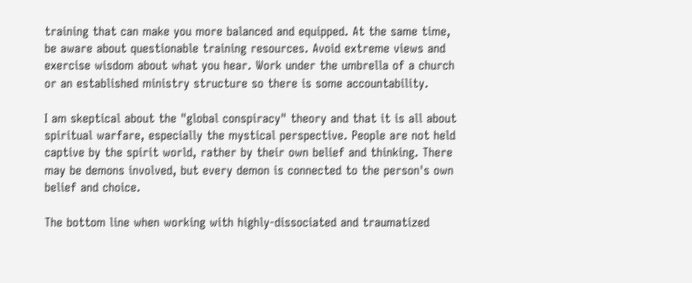training that can make you more balanced and equipped. At the same time, be aware about questionable training resources. Avoid extreme views and exercise wisdom about what you hear. Work under the umbrella of a church or an established ministry structure so there is some accountability.

I am skeptical about the "global conspiracy" theory and that it is all about spiritual warfare, especially the mystical perspective. People are not held captive by the spirit world, rather by their own belief and thinking. There may be demons involved, but every demon is connected to the person's own belief and choice.

The bottom line when working with highly-dissociated and traumatized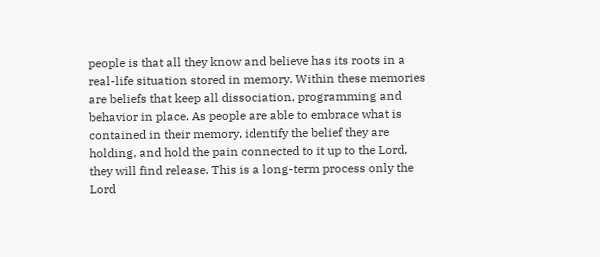people is that all they know and believe has its roots in a real-life situation stored in memory. Within these memories are beliefs that keep all dissociation, programming and behavior in place. As people are able to embrace what is contained in their memory, identify the belief they are holding, and hold the pain connected to it up to the Lord, they will find release. This is a long-term process only the Lord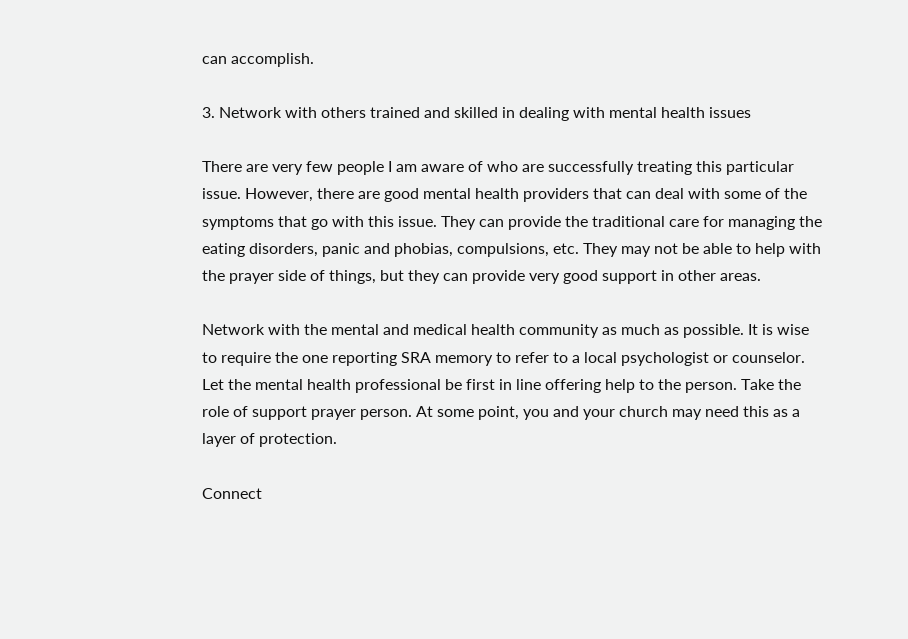can accomplish.

3. Network with others trained and skilled in dealing with mental health issues

There are very few people I am aware of who are successfully treating this particular issue. However, there are good mental health providers that can deal with some of the symptoms that go with this issue. They can provide the traditional care for managing the eating disorders, panic and phobias, compulsions, etc. They may not be able to help with the prayer side of things, but they can provide very good support in other areas.

Network with the mental and medical health community as much as possible. It is wise to require the one reporting SRA memory to refer to a local psychologist or counselor. Let the mental health professional be first in line offering help to the person. Take the role of support prayer person. At some point, you and your church may need this as a layer of protection.

Connect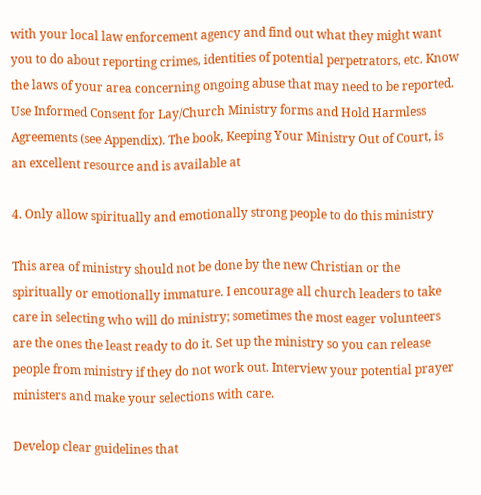with your local law enforcement agency and find out what they might want you to do about reporting crimes, identities of potential perpetrators, etc. Know the laws of your area concerning ongoing abuse that may need to be reported. Use Informed Consent for Lay/Church Ministry forms and Hold Harmless Agreements (see Appendix). The book, Keeping Your Ministry Out of Court, is an excellent resource and is available at

4. Only allow spiritually and emotionally strong people to do this ministry

This area of ministry should not be done by the new Christian or the spiritually or emotionally immature. I encourage all church leaders to take care in selecting who will do ministry; sometimes the most eager volunteers are the ones the least ready to do it. Set up the ministry so you can release people from ministry if they do not work out. Interview your potential prayer ministers and make your selections with care.

Develop clear guidelines that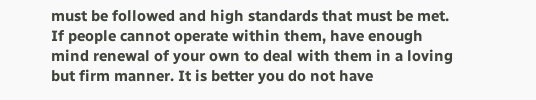must be followed and high standards that must be met. If people cannot operate within them, have enough mind renewal of your own to deal with them in a loving but firm manner. It is better you do not have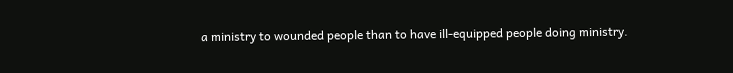a ministry to wounded people than to have ill-equipped people doing ministry.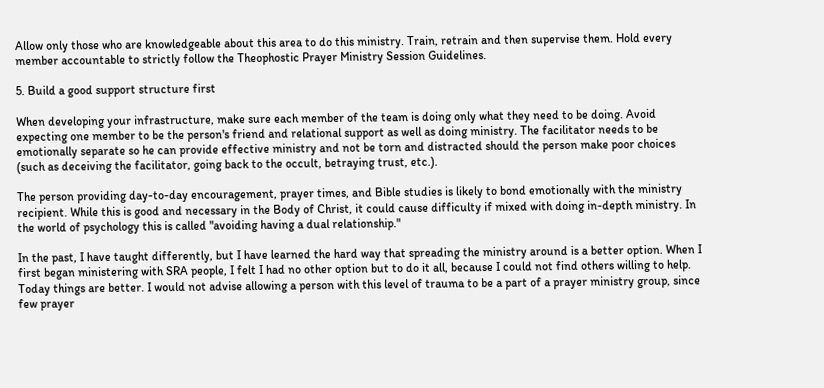Allow only those who are knowledgeable about this area to do this ministry. Train, retrain and then supervise them. Hold every member accountable to strictly follow the Theophostic Prayer Ministry Session Guidelines.

5. Build a good support structure first

When developing your infrastructure, make sure each member of the team is doing only what they need to be doing. Avoid expecting one member to be the person's friend and relational support as well as doing ministry. The facilitator needs to be emotionally separate so he can provide effective ministry and not be torn and distracted should the person make poor choices (such as deceiving the facilitator, going back to the occult, betraying trust, etc.).

The person providing day-to-day encouragement, prayer times, and Bible studies is likely to bond emotionally with the ministry recipient. While this is good and necessary in the Body of Christ, it could cause difficulty if mixed with doing in-depth ministry. In the world of psychology this is called "avoiding having a dual relationship."

In the past, I have taught differently, but I have learned the hard way that spreading the ministry around is a better option. When I first began ministering with SRA people, I felt I had no other option but to do it all, because I could not find others willing to help. Today things are better. I would not advise allowing a person with this level of trauma to be a part of a prayer ministry group, since few prayer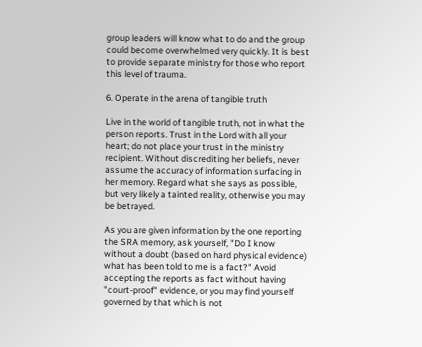group leaders will know what to do and the group could become overwhelmed very quickly. It is best to provide separate ministry for those who report this level of trauma.

6. Operate in the arena of tangible truth

Live in the world of tangible truth, not in what the person reports. Trust in the Lord with all your heart; do not place your trust in the ministry recipient. Without discrediting her beliefs, never assume the accuracy of information surfacing in her memory. Regard what she says as possible, but very likely a tainted reality, otherwise you may be betrayed.

As you are given information by the one reporting the SRA memory, ask yourself, "Do I know without a doubt (based on hard physical evidence) what has been told to me is a fact?" Avoid accepting the reports as fact without having "court-proof" evidence, or you may find yourself governed by that which is not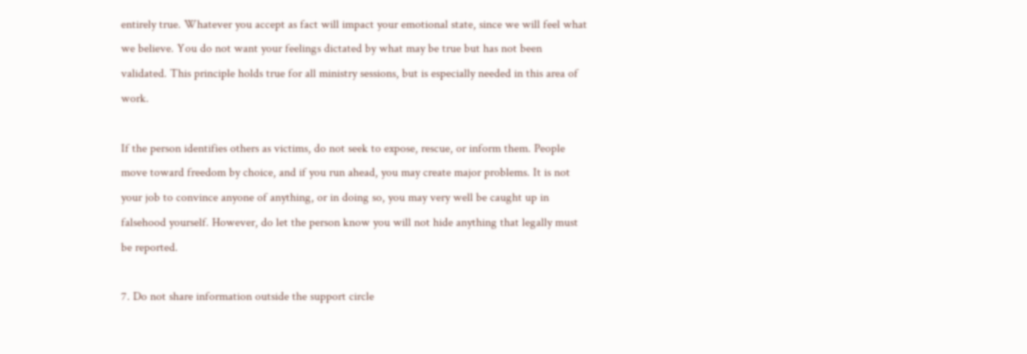entirely true. Whatever you accept as fact will impact your emotional state, since we will feel what we believe. You do not want your feelings dictated by what may be true but has not been validated. This principle holds true for all ministry sessions, but is especially needed in this area of work.

If the person identifies others as victims, do not seek to expose, rescue, or inform them. People move toward freedom by choice, and if you run ahead, you may create major problems. It is not your job to convince anyone of anything, or in doing so, you may very well be caught up in falsehood yourself. However, do let the person know you will not hide anything that legally must be reported.

7. Do not share information outside the support circle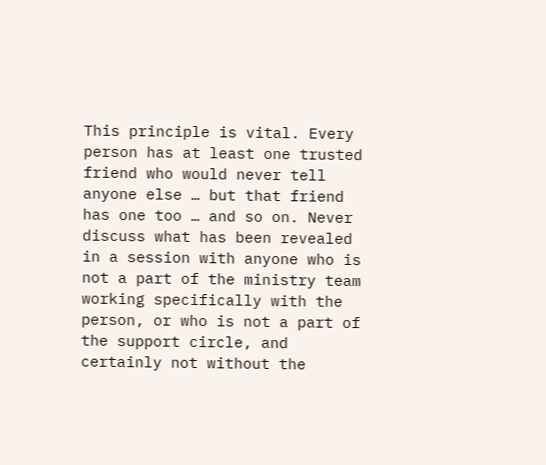This principle is vital. Every person has at least one trusted friend who would never tell anyone else … but that friend has one too … and so on. Never discuss what has been revealed in a session with anyone who is not a part of the ministry team working specifically with the person, or who is not a part of the support circle, and certainly not without the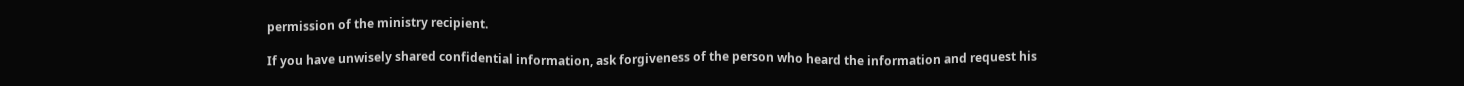permission of the ministry recipient.

If you have unwisely shared confidential information, ask forgiveness of the person who heard the information and request his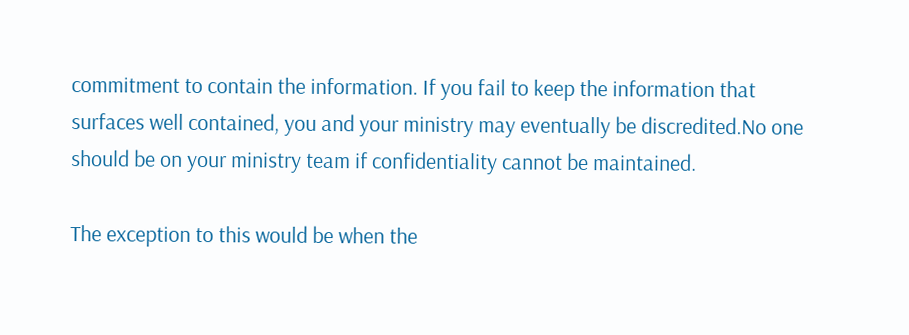commitment to contain the information. If you fail to keep the information that surfaces well contained, you and your ministry may eventually be discredited.No one should be on your ministry team if confidentiality cannot be maintained.

The exception to this would be when the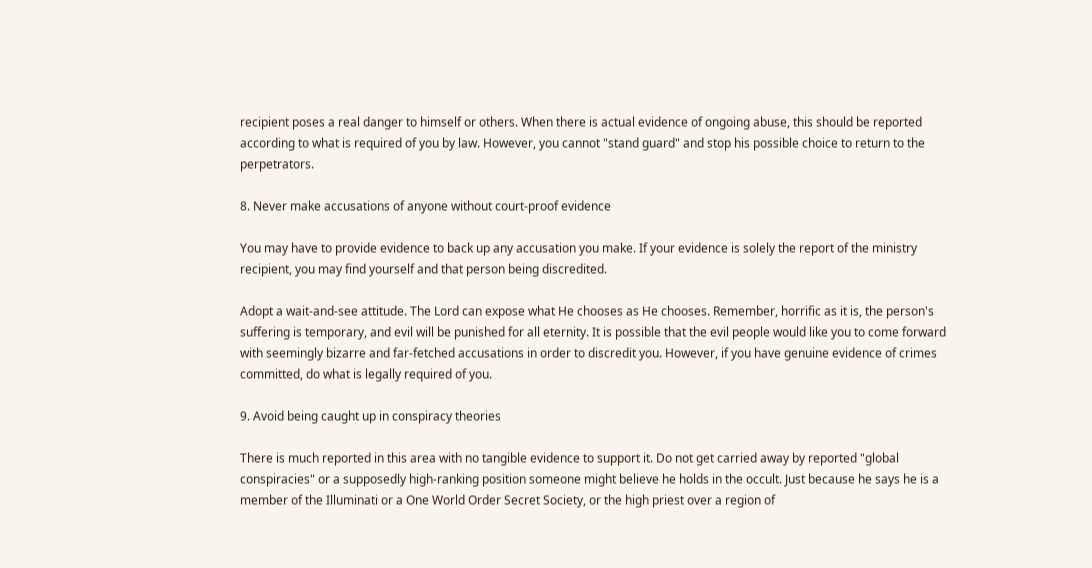recipient poses a real danger to himself or others. When there is actual evidence of ongoing abuse, this should be reported according to what is required of you by law. However, you cannot "stand guard" and stop his possible choice to return to the perpetrators.

8. Never make accusations of anyone without court-proof evidence

You may have to provide evidence to back up any accusation you make. If your evidence is solely the report of the ministry recipient, you may find yourself and that person being discredited.

Adopt a wait-and-see attitude. The Lord can expose what He chooses as He chooses. Remember, horrific as it is, the person's suffering is temporary, and evil will be punished for all eternity. It is possible that the evil people would like you to come forward with seemingly bizarre and far-fetched accusations in order to discredit you. However, if you have genuine evidence of crimes committed, do what is legally required of you.

9. Avoid being caught up in conspiracy theories

There is much reported in this area with no tangible evidence to support it. Do not get carried away by reported "global conspiracies" or a supposedly high-ranking position someone might believe he holds in the occult. Just because he says he is a member of the Illuminati or a One World Order Secret Society, or the high priest over a region of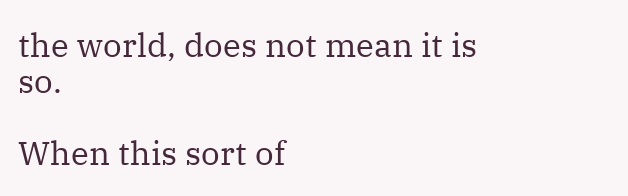the world, does not mean it is so.

When this sort of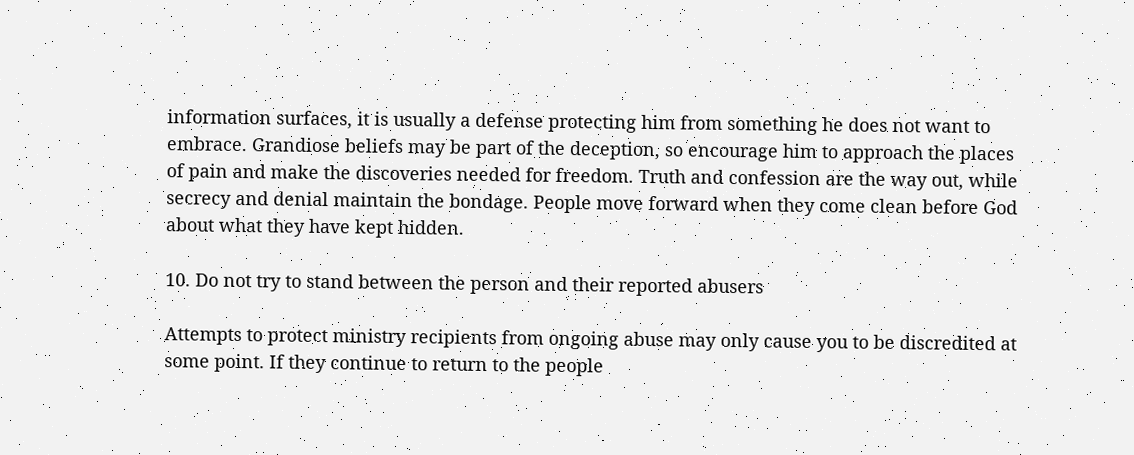information surfaces, it is usually a defense protecting him from something he does not want to embrace. Grandiose beliefs may be part of the deception, so encourage him to approach the places of pain and make the discoveries needed for freedom. Truth and confession are the way out, while secrecy and denial maintain the bondage. People move forward when they come clean before God about what they have kept hidden.

10. Do not try to stand between the person and their reported abusers

Attempts to protect ministry recipients from ongoing abuse may only cause you to be discredited at some point. If they continue to return to the people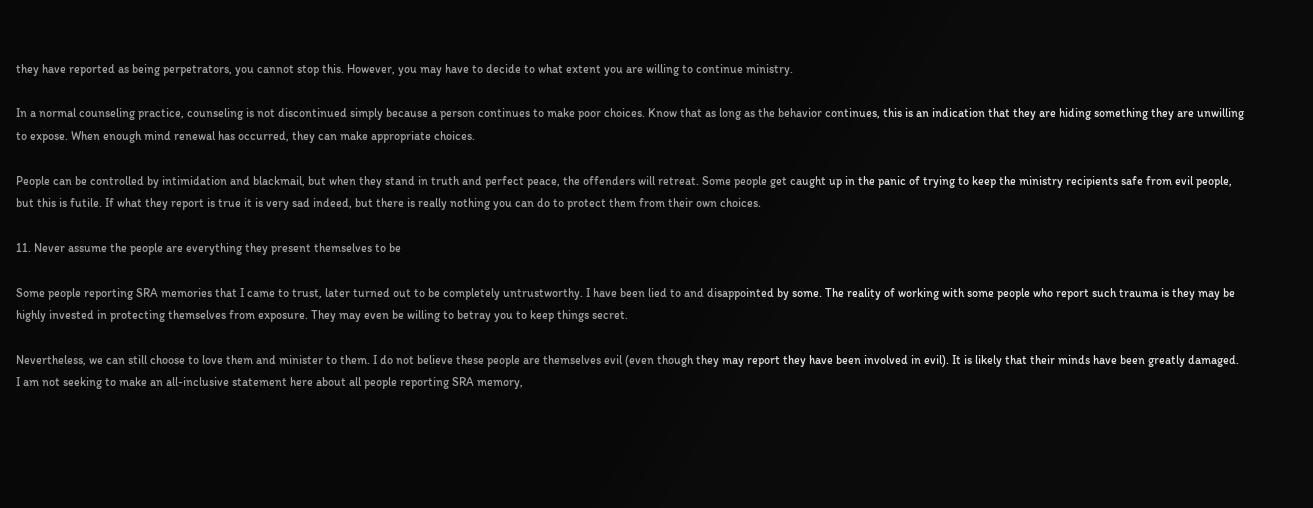they have reported as being perpetrators, you cannot stop this. However, you may have to decide to what extent you are willing to continue ministry.

In a normal counseling practice, counseling is not discontinued simply because a person continues to make poor choices. Know that as long as the behavior continues, this is an indication that they are hiding something they are unwilling to expose. When enough mind renewal has occurred, they can make appropriate choices.

People can be controlled by intimidation and blackmail, but when they stand in truth and perfect peace, the offenders will retreat. Some people get caught up in the panic of trying to keep the ministry recipients safe from evil people, but this is futile. If what they report is true it is very sad indeed, but there is really nothing you can do to protect them from their own choices.

11. Never assume the people are everything they present themselves to be

Some people reporting SRA memories that I came to trust, later turned out to be completely untrustworthy. I have been lied to and disappointed by some. The reality of working with some people who report such trauma is they may be highly invested in protecting themselves from exposure. They may even be willing to betray you to keep things secret.

Nevertheless, we can still choose to love them and minister to them. I do not believe these people are themselves evil (even though they may report they have been involved in evil). It is likely that their minds have been greatly damaged. I am not seeking to make an all-inclusive statement here about all people reporting SRA memory,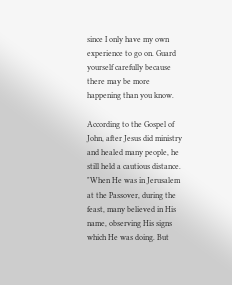since I only have my own experience to go on. Guard yourself carefully because there may be more happening than you know.

According to the Gospel of John, after Jesus did ministry and healed many people, he still held a cautious distance. "When He was in Jerusalem at the Passover, during the feast, many believed in His name, observing His signs which He was doing. But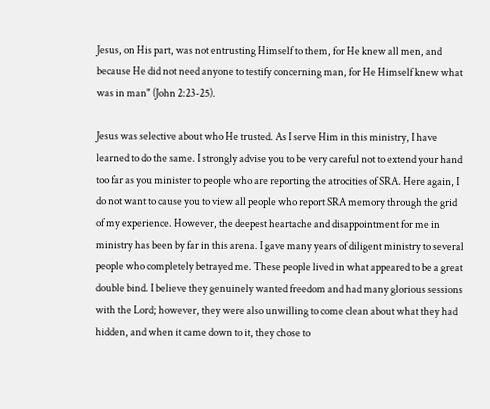Jesus, on His part, was not entrusting Himself to them, for He knew all men, and because He did not need anyone to testify concerning man, for He Himself knew what was in man" (John 2:23-25).

Jesus was selective about who He trusted. As I serve Him in this ministry, I have learned to do the same. I strongly advise you to be very careful not to extend your hand too far as you minister to people who are reporting the atrocities of SRA. Here again, I do not want to cause you to view all people who report SRA memory through the grid of my experience. However, the deepest heartache and disappointment for me in ministry has been by far in this arena. I gave many years of diligent ministry to several people who completely betrayed me. These people lived in what appeared to be a great double bind. I believe they genuinely wanted freedom and had many glorious sessions with the Lord; however, they were also unwilling to come clean about what they had hidden, and when it came down to it, they chose to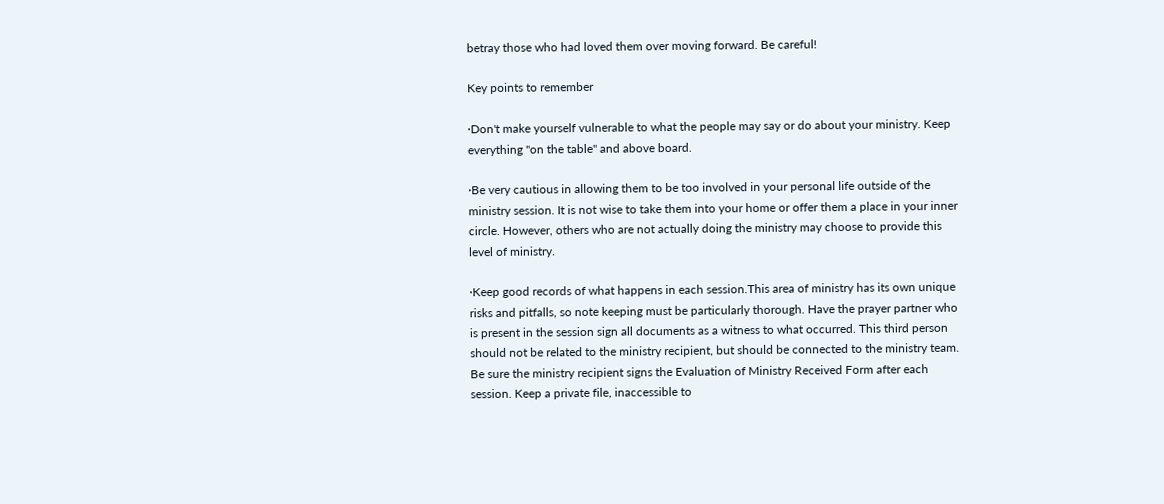betray those who had loved them over moving forward. Be careful!

Key points to remember

·Don't make yourself vulnerable to what the people may say or do about your ministry. Keep everything "on the table" and above board.

·Be very cautious in allowing them to be too involved in your personal life outside of the ministry session. It is not wise to take them into your home or offer them a place in your inner circle. However, others who are not actually doing the ministry may choose to provide this level of ministry.

·Keep good records of what happens in each session.This area of ministry has its own unique risks and pitfalls, so note keeping must be particularly thorough. Have the prayer partner who is present in the session sign all documents as a witness to what occurred. This third person should not be related to the ministry recipient, but should be connected to the ministry team. Be sure the ministry recipient signs the Evaluation of Ministry Received Form after each session. Keep a private file, inaccessible to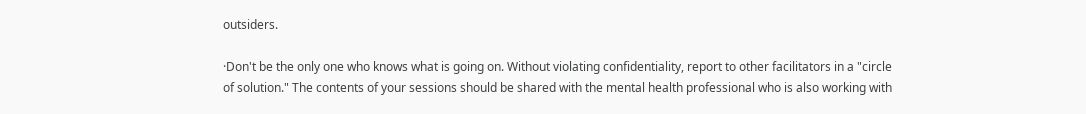outsiders.

·Don't be the only one who knows what is going on. Without violating confidentiality, report to other facilitators in a "circle of solution." The contents of your sessions should be shared with the mental health professional who is also working with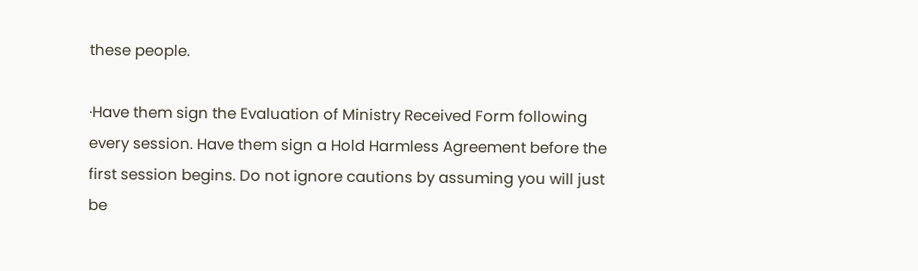these people.

·Have them sign the Evaluation of Ministry Received Form following every session. Have them sign a Hold Harmless Agreement before the first session begins. Do not ignore cautions by assuming you will just be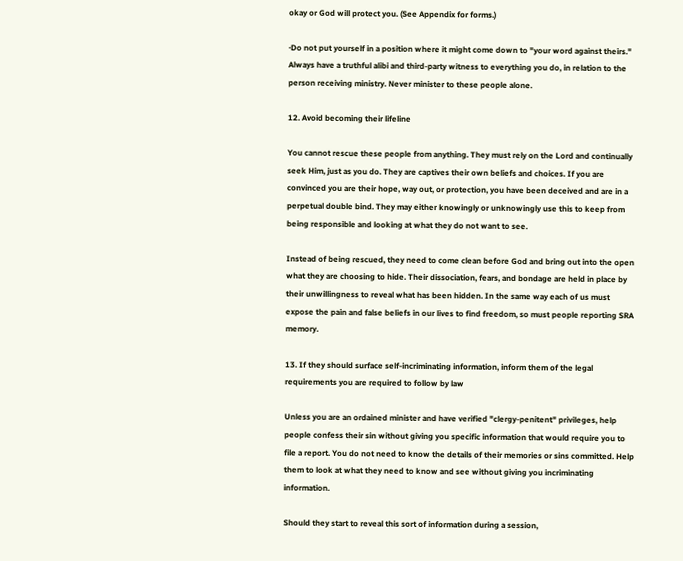okay or God will protect you. (See Appendix for forms.)

·Do not put yourself in a position where it might come down to "your word against theirs." Always have a truthful alibi and third-party witness to everything you do, in relation to the person receiving ministry. Never minister to these people alone.

12. Avoid becoming their lifeline

You cannot rescue these people from anything. They must rely on the Lord and continually seek Him, just as you do. They are captives their own beliefs and choices. If you are convinced you are their hope, way out, or protection, you have been deceived and are in a perpetual double bind. They may either knowingly or unknowingly use this to keep from being responsible and looking at what they do not want to see.

Instead of being rescued, they need to come clean before God and bring out into the open what they are choosing to hide. Their dissociation, fears, and bondage are held in place by their unwillingness to reveal what has been hidden. In the same way each of us must expose the pain and false beliefs in our lives to find freedom, so must people reporting SRA memory.

13. If they should surface self-incriminating information, inform them of the legal requirements you are required to follow by law

Unless you are an ordained minister and have verified "clergy-penitent" privileges, help people confess their sin without giving you specific information that would require you to file a report. You do not need to know the details of their memories or sins committed. Help them to look at what they need to know and see without giving you incriminating information.

Should they start to reveal this sort of information during a session,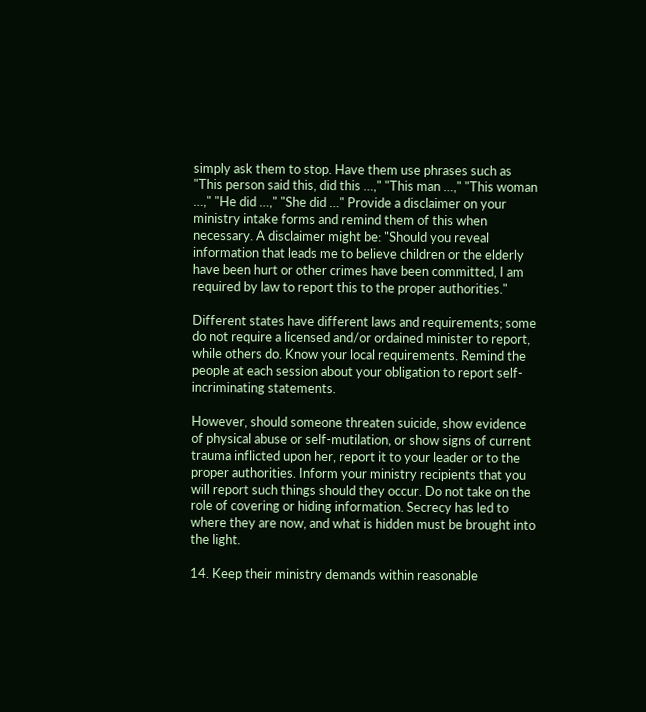simply ask them to stop. Have them use phrases such as "This person said this, did this …," "This man …," "This woman …," "He did …," "She did …" Provide a disclaimer on your ministry intake forms and remind them of this when necessary. A disclaimer might be: "Should you reveal information that leads me to believe children or the elderly have been hurt or other crimes have been committed, I am required by law to report this to the proper authorities."

Different states have different laws and requirements; some do not require a licensed and/or ordained minister to report, while others do. Know your local requirements. Remind the people at each session about your obligation to report self-incriminating statements.

However, should someone threaten suicide, show evidence of physical abuse or self-mutilation, or show signs of current trauma inflicted upon her, report it to your leader or to the proper authorities. Inform your ministry recipients that you will report such things should they occur. Do not take on the role of covering or hiding information. Secrecy has led to where they are now, and what is hidden must be brought into the light.

14. Keep their ministry demands within reasonable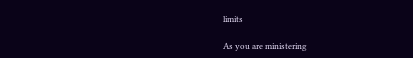limits

As you are ministering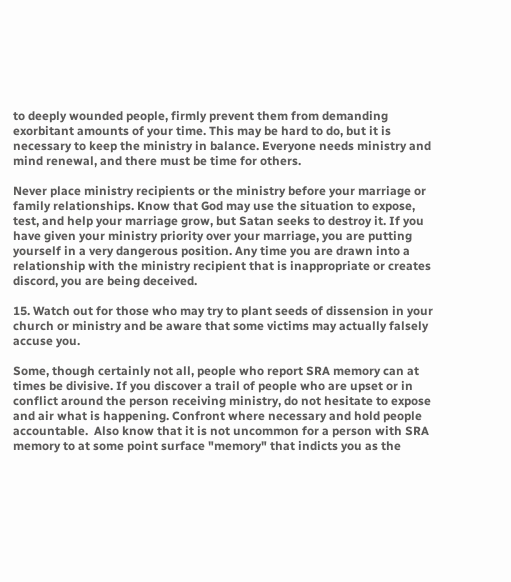to deeply wounded people, firmly prevent them from demanding exorbitant amounts of your time. This may be hard to do, but it is necessary to keep the ministry in balance. Everyone needs ministry and mind renewal, and there must be time for others.

Never place ministry recipients or the ministry before your marriage or family relationships. Know that God may use the situation to expose, test, and help your marriage grow, but Satan seeks to destroy it. If you have given your ministry priority over your marriage, you are putting yourself in a very dangerous position. Any time you are drawn into a relationship with the ministry recipient that is inappropriate or creates discord, you are being deceived.

15. Watch out for those who may try to plant seeds of dissension in your church or ministry and be aware that some victims may actually falsely accuse you.

Some, though certainly not all, people who report SRA memory can at times be divisive. If you discover a trail of people who are upset or in conflict around the person receiving ministry, do not hesitate to expose and air what is happening. Confront where necessary and hold people accountable.  Also know that it is not uncommon for a person with SRA memory to at some point surface "memory" that indicts you as the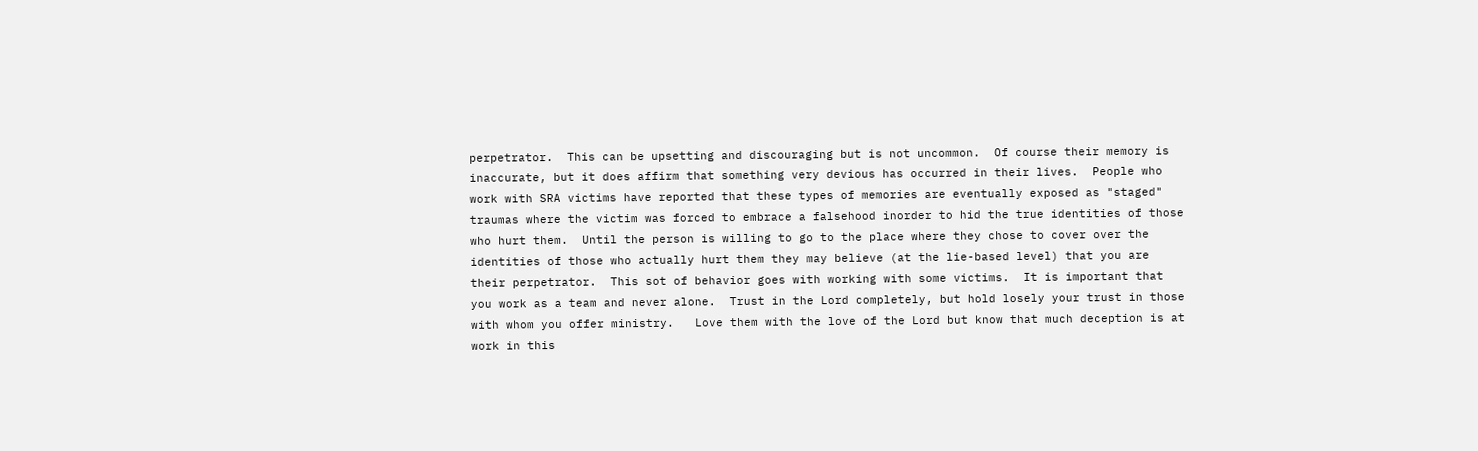perpetrator.  This can be upsetting and discouraging but is not uncommon.  Of course their memory is inaccurate, but it does affirm that something very devious has occurred in their lives.  People who work with SRA victims have reported that these types of memories are eventually exposed as "staged" traumas where the victim was forced to embrace a falsehood inorder to hid the true identities of those who hurt them.  Until the person is willing to go to the place where they chose to cover over the identities of those who actually hurt them they may believe (at the lie-based level) that you are their perpetrator.  This sot of behavior goes with working with some victims.  It is important that you work as a team and never alone.  Trust in the Lord completely, but hold losely your trust in those with whom you offer ministry.   Love them with the love of the Lord but know that much deception is at work in this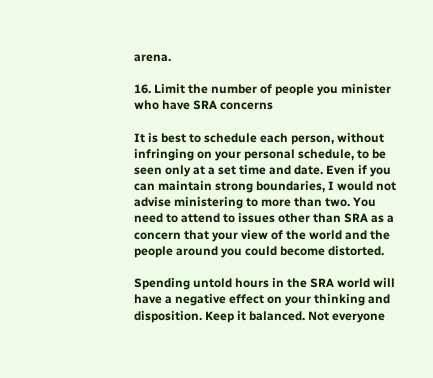arena.

16. Limit the number of people you minister who have SRA concerns

It is best to schedule each person, without infringing on your personal schedule, to be seen only at a set time and date. Even if you can maintain strong boundaries, I would not advise ministering to more than two. You need to attend to issues other than SRA as a concern that your view of the world and the people around you could become distorted.

Spending untold hours in the SRA world will have a negative effect on your thinking and disposition. Keep it balanced. Not everyone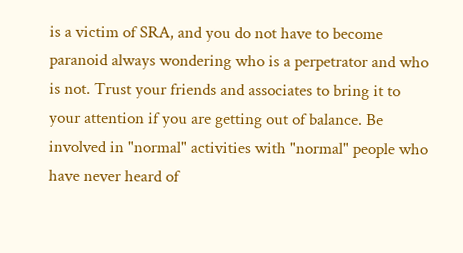is a victim of SRA, and you do not have to become paranoid always wondering who is a perpetrator and who is not. Trust your friends and associates to bring it to your attention if you are getting out of balance. Be involved in "normal" activities with "normal" people who have never heard of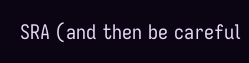SRA (and then be careful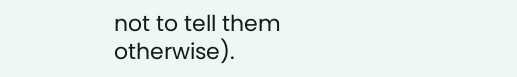not to tell them otherwise).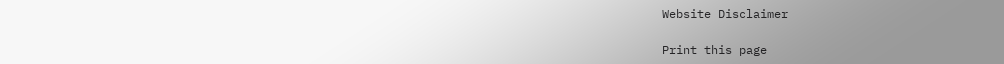Website Disclaimer

Print this page